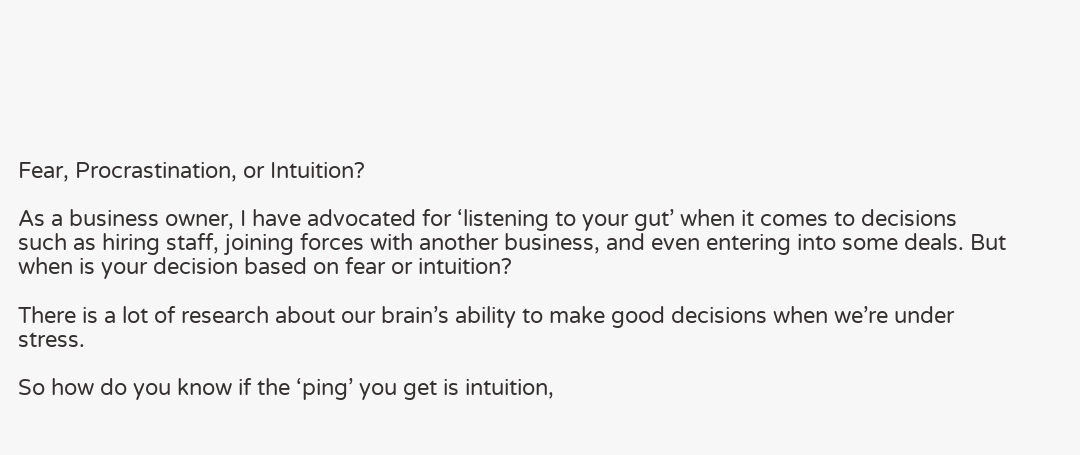Fear, Procrastination, or Intuition?

As a business owner, I have advocated for ‘listening to your gut’ when it comes to decisions such as hiring staff, joining forces with another business, and even entering into some deals. But when is your decision based on fear or intuition?

There is a lot of research about our brain’s ability to make good decisions when we’re under stress.

So how do you know if the ‘ping’ you get is intuition,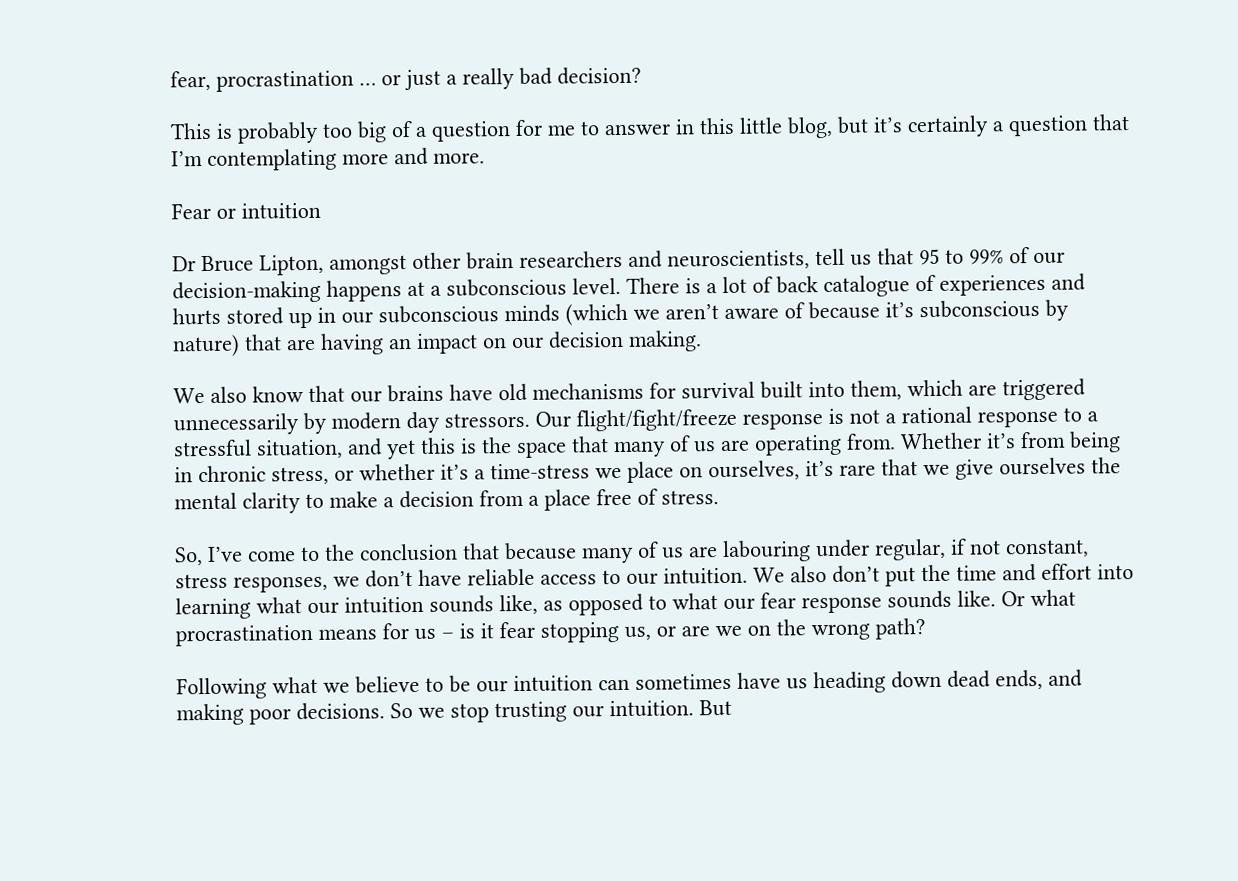fear, procrastination … or just a really bad decision?

This is probably too big of a question for me to answer in this little blog, but it’s certainly a question that I’m contemplating more and more.

Fear or intuition

Dr Bruce Lipton, amongst other brain researchers and neuroscientists, tell us that 95 to 99% of our decision-making happens at a subconscious level. There is a lot of back catalogue of experiences and hurts stored up in our subconscious minds (which we aren’t aware of because it’s subconscious by nature) that are having an impact on our decision making.

We also know that our brains have old mechanisms for survival built into them, which are triggered unnecessarily by modern day stressors. Our flight/fight/freeze response is not a rational response to a stressful situation, and yet this is the space that many of us are operating from. Whether it’s from being in chronic stress, or whether it’s a time-stress we place on ourselves, it’s rare that we give ourselves the mental clarity to make a decision from a place free of stress.

So, I’ve come to the conclusion that because many of us are labouring under regular, if not constant, stress responses, we don’t have reliable access to our intuition. We also don’t put the time and effort into learning what our intuition sounds like, as opposed to what our fear response sounds like. Or what procrastination means for us – is it fear stopping us, or are we on the wrong path?

Following what we believe to be our intuition can sometimes have us heading down dead ends, and making poor decisions. So we stop trusting our intuition. But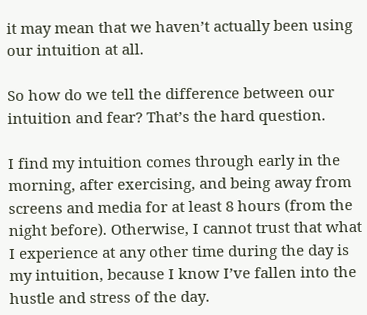it may mean that we haven’t actually been using our intuition at all.

So how do we tell the difference between our intuition and fear? That’s the hard question.

I find my intuition comes through early in the morning, after exercising, and being away from screens and media for at least 8 hours (from the night before). Otherwise, I cannot trust that what I experience at any other time during the day is my intuition, because I know I’ve fallen into the hustle and stress of the day.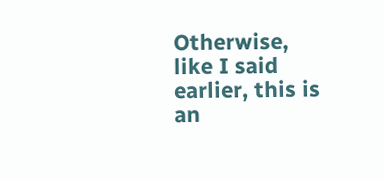Otherwise, like I said earlier, this is an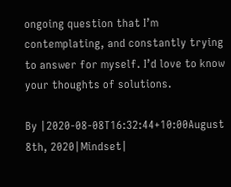ongoing question that I’m contemplating, and constantly trying to answer for myself. I’d love to know your thoughts of solutions.

By |2020-08-08T16:32:44+10:00August 8th, 2020|Mindset|